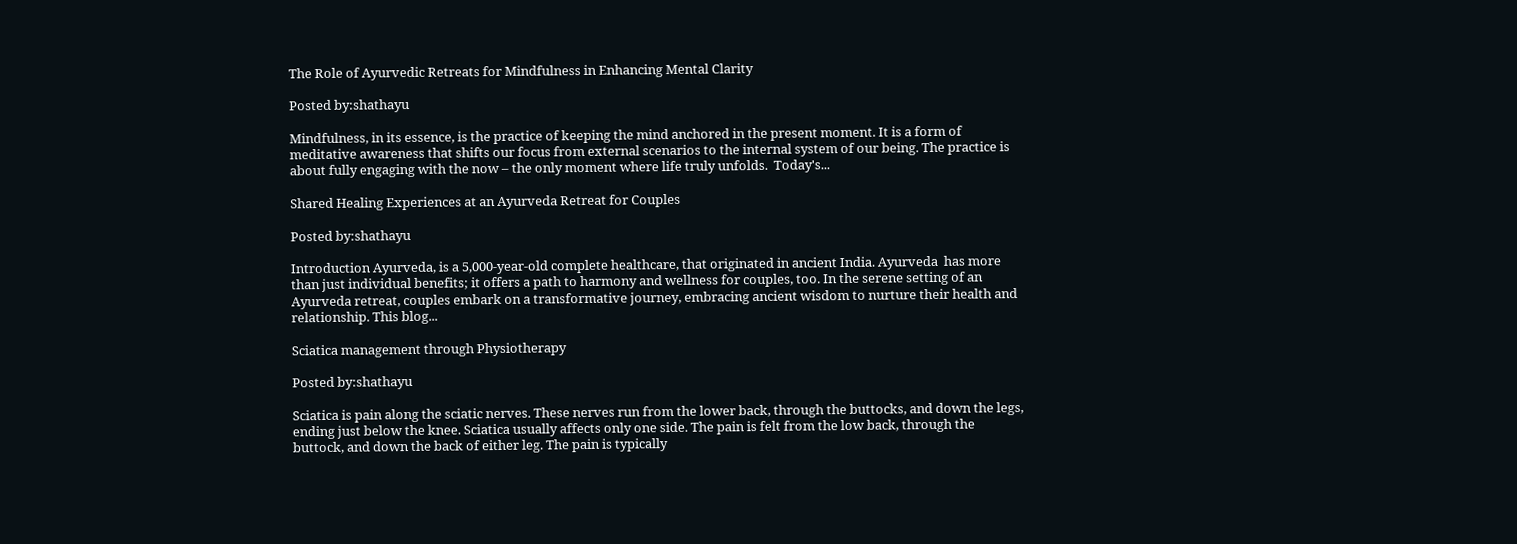The Role of Ayurvedic Retreats for Mindfulness in Enhancing Mental Clarity

Posted by:shathayu

Mindfulness, in its essence, is the practice of keeping the mind anchored in the present moment. It is a form of meditative awareness that shifts our focus from external scenarios to the internal system of our being. The practice is about fully engaging with the now – the only moment where life truly unfolds.  Today's...

Shared Healing Experiences at an Ayurveda Retreat for Couples

Posted by:shathayu

Introduction Ayurveda, is a 5,000-year-old complete healthcare, that originated in ancient India. Ayurveda  has more than just individual benefits; it offers a path to harmony and wellness for couples, too. In the serene setting of an Ayurveda retreat, couples embark on a transformative journey, embracing ancient wisdom to nurture their health and relationship. This blog...

Sciatica management through Physiotherapy

Posted by:shathayu

Sciatica is pain along the sciatic nerves. These nerves run from the lower back, through the buttocks, and down the legs, ending just below the knee. Sciatica usually affects only one side. The pain is felt from the low back, through the buttock, and down the back of either leg. The pain is typically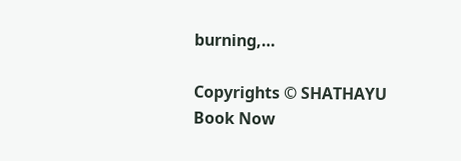burning,…

Copyrights © SHATHAYU
Book Now